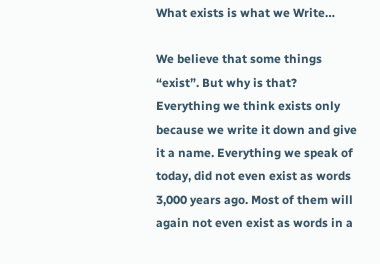What exists is what we Write…

We believe that some things “exist”. But why is that? Everything we think exists only because we write it down and give it a name. Everything we speak of today, did not even exist as words 3,000 years ago. Most of them will again not even exist as words in a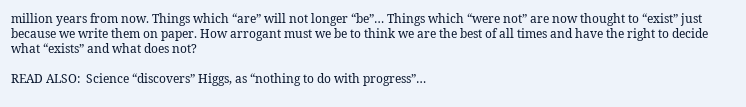million years from now. Things which “are” will not longer “be”… Things which “were not” are now thought to “exist” just because we write them on paper. How arrogant must we be to think we are the best of all times and have the right to decide what “exists” and what does not?

READ ALSO:  Science “discovers” Higgs, as “nothing to do with progress”…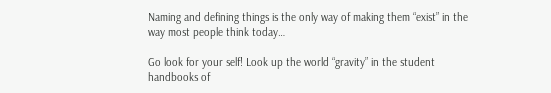Naming and defining things is the only way of making them “exist” in the way most people think today…

Go look for your self! Look up the world “gravity” in the student handbooks of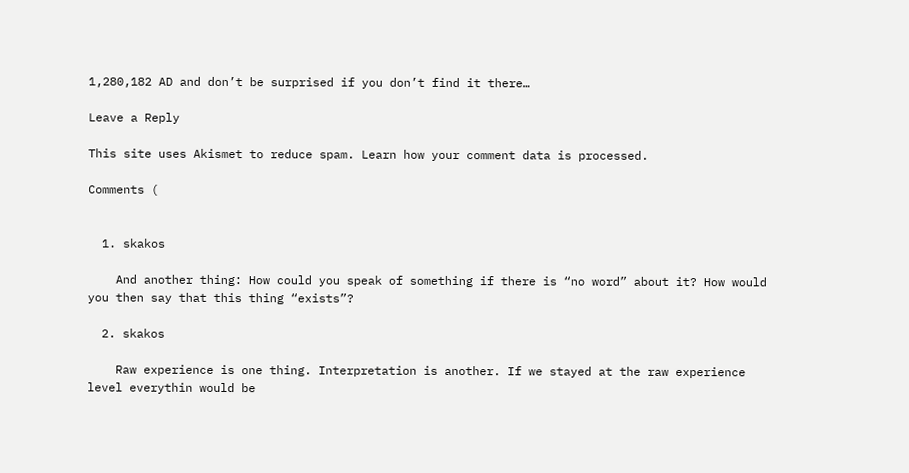1,280,182 AD and don’t be surprised if you don’t find it there…

Leave a Reply

This site uses Akismet to reduce spam. Learn how your comment data is processed.

Comments (


  1. skakos

    And another thing: How could you speak of something if there is “no word” about it? How would you then say that this thing “exists”?

  2. skakos

    Raw experience is one thing. Interpretation is another. If we stayed at the raw experience level everythin would be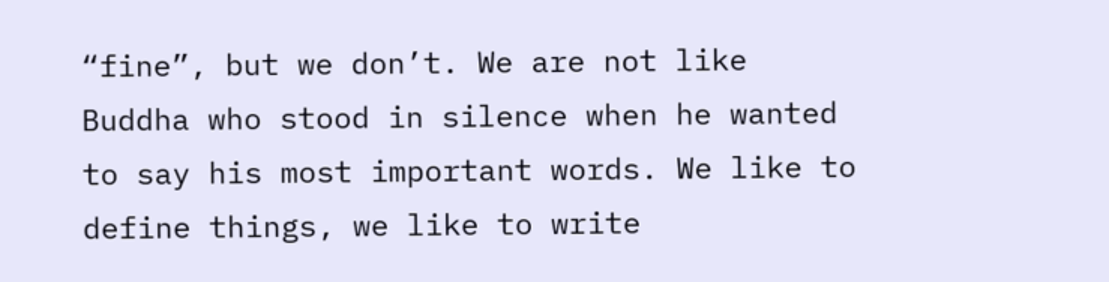“fine”, but we don’t. We are not like Buddha who stood in silence when he wanted to say his most important words. We like to define things, we like to write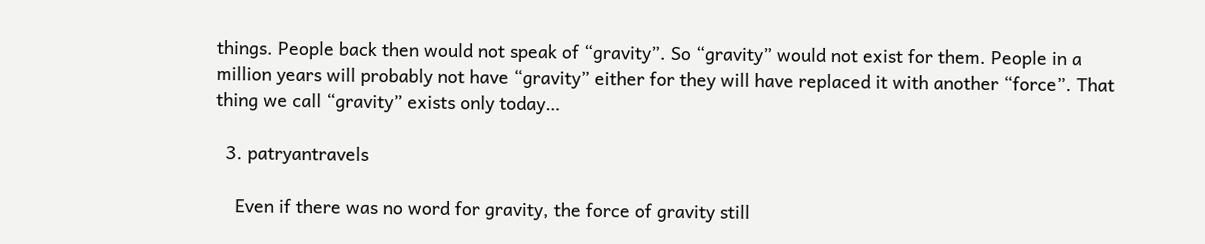things. People back then would not speak of “gravity”. So “gravity” would not exist for them. People in a million years will probably not have “gravity” either for they will have replaced it with another “force”. That thing we call “gravity” exists only today…

  3. patryantravels

    Even if there was no word for gravity, the force of gravity still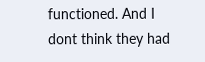functioned. And I dont think they had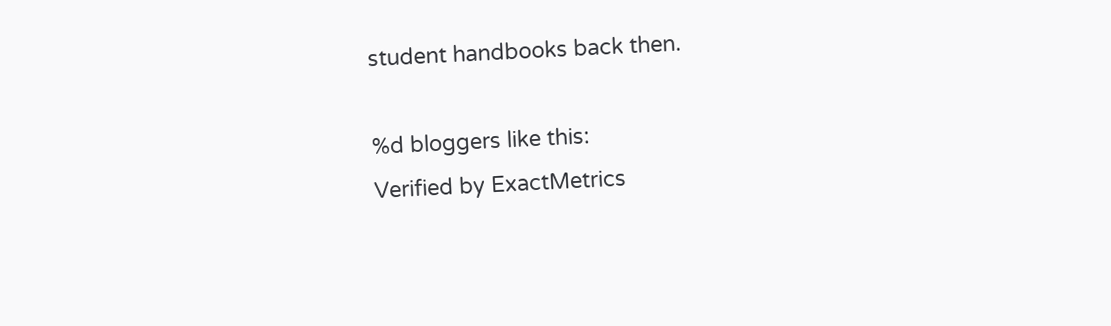student handbooks back then.

%d bloggers like this:
Verified by ExactMetrics